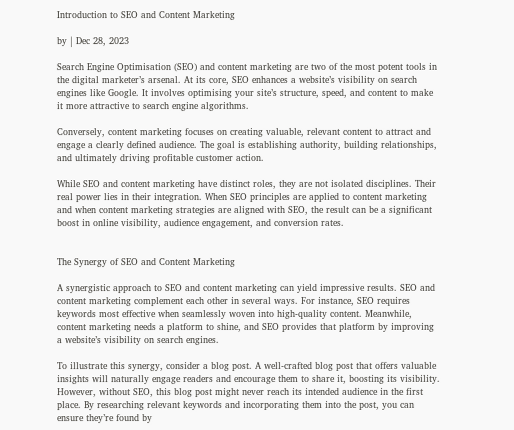Introduction to SEO and Content Marketing

by | Dec 28, 2023

Search Engine Optimisation (SEO) and content marketing are two of the most potent tools in the digital marketer’s arsenal. At its core, SEO enhances a website’s visibility on search engines like Google. It involves optimising your site’s structure, speed, and content to make it more attractive to search engine algorithms.

Conversely, content marketing focuses on creating valuable, relevant content to attract and engage a clearly defined audience. The goal is establishing authority, building relationships, and ultimately driving profitable customer action.

While SEO and content marketing have distinct roles, they are not isolated disciplines. Their real power lies in their integration. When SEO principles are applied to content marketing and when content marketing strategies are aligned with SEO, the result can be a significant boost in online visibility, audience engagement, and conversion rates.


The Synergy of SEO and Content Marketing

A synergistic approach to SEO and content marketing can yield impressive results. SEO and content marketing complement each other in several ways. For instance, SEO requires keywords most effective when seamlessly woven into high-quality content. Meanwhile, content marketing needs a platform to shine, and SEO provides that platform by improving a website’s visibility on search engines.

To illustrate this synergy, consider a blog post. A well-crafted blog post that offers valuable insights will naturally engage readers and encourage them to share it, boosting its visibility. However, without SEO, this blog post might never reach its intended audience in the first place. By researching relevant keywords and incorporating them into the post, you can ensure they’re found by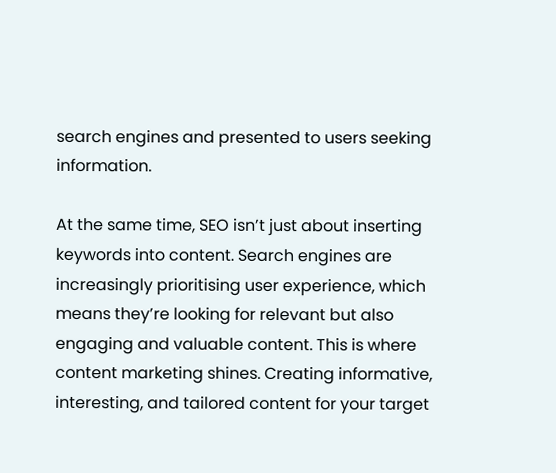search engines and presented to users seeking information.

At the same time, SEO isn’t just about inserting keywords into content. Search engines are increasingly prioritising user experience, which means they’re looking for relevant but also engaging and valuable content. This is where content marketing shines. Creating informative, interesting, and tailored content for your target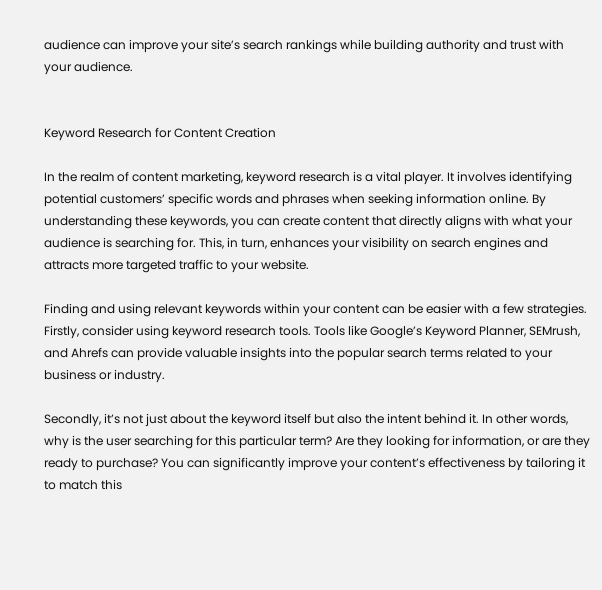audience can improve your site’s search rankings while building authority and trust with your audience.


Keyword Research for Content Creation

In the realm of content marketing, keyword research is a vital player. It involves identifying potential customers’ specific words and phrases when seeking information online. By understanding these keywords, you can create content that directly aligns with what your audience is searching for. This, in turn, enhances your visibility on search engines and attracts more targeted traffic to your website.

Finding and using relevant keywords within your content can be easier with a few strategies. Firstly, consider using keyword research tools. Tools like Google’s Keyword Planner, SEMrush, and Ahrefs can provide valuable insights into the popular search terms related to your business or industry.

Secondly, it’s not just about the keyword itself but also the intent behind it. In other words, why is the user searching for this particular term? Are they looking for information, or are they ready to purchase? You can significantly improve your content’s effectiveness by tailoring it to match this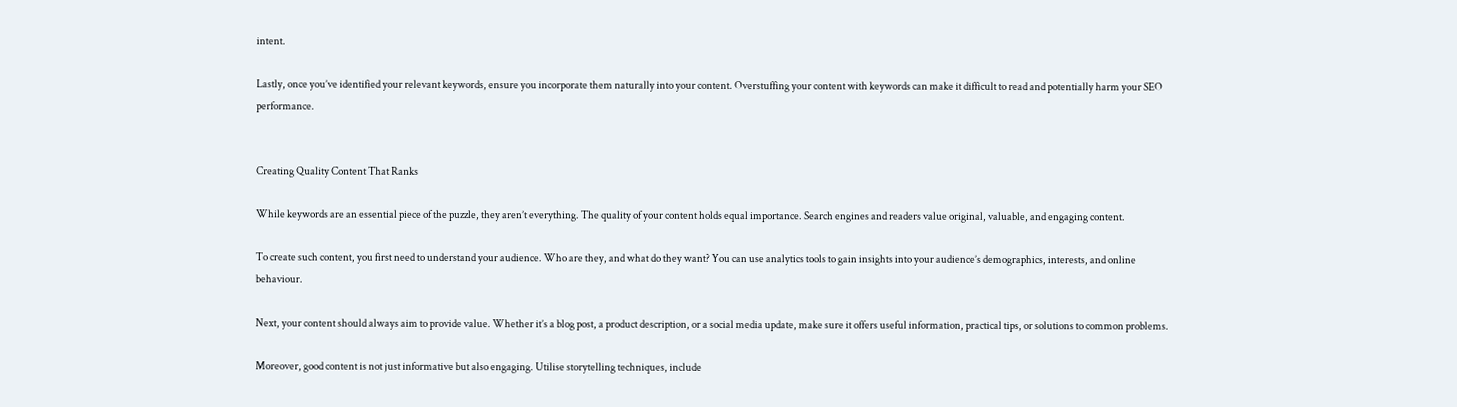intent.

Lastly, once you’ve identified your relevant keywords, ensure you incorporate them naturally into your content. Overstuffing your content with keywords can make it difficult to read and potentially harm your SEO performance.


Creating Quality Content That Ranks

While keywords are an essential piece of the puzzle, they aren’t everything. The quality of your content holds equal importance. Search engines and readers value original, valuable, and engaging content.

To create such content, you first need to understand your audience. Who are they, and what do they want? You can use analytics tools to gain insights into your audience’s demographics, interests, and online behaviour.

Next, your content should always aim to provide value. Whether it’s a blog post, a product description, or a social media update, make sure it offers useful information, practical tips, or solutions to common problems.

Moreover, good content is not just informative but also engaging. Utilise storytelling techniques, include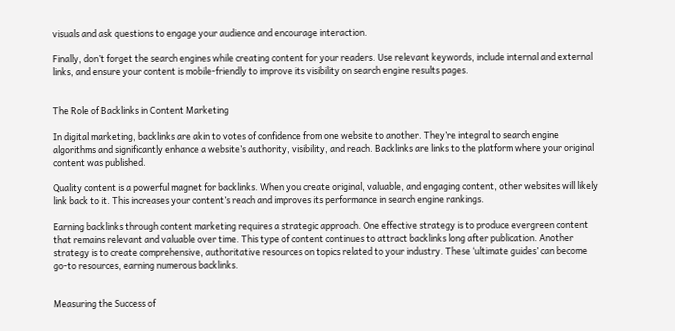visuals and ask questions to engage your audience and encourage interaction.

Finally, don’t forget the search engines while creating content for your readers. Use relevant keywords, include internal and external links, and ensure your content is mobile-friendly to improve its visibility on search engine results pages.


The Role of Backlinks in Content Marketing

In digital marketing, backlinks are akin to votes of confidence from one website to another. They’re integral to search engine algorithms and significantly enhance a website’s authority, visibility, and reach. Backlinks are links to the platform where your original content was published.

Quality content is a powerful magnet for backlinks. When you create original, valuable, and engaging content, other websites will likely link back to it. This increases your content’s reach and improves its performance in search engine rankings.

Earning backlinks through content marketing requires a strategic approach. One effective strategy is to produce evergreen content that remains relevant and valuable over time. This type of content continues to attract backlinks long after publication. Another strategy is to create comprehensive, authoritative resources on topics related to your industry. These ‘ultimate guides’ can become go-to resources, earning numerous backlinks.


Measuring the Success of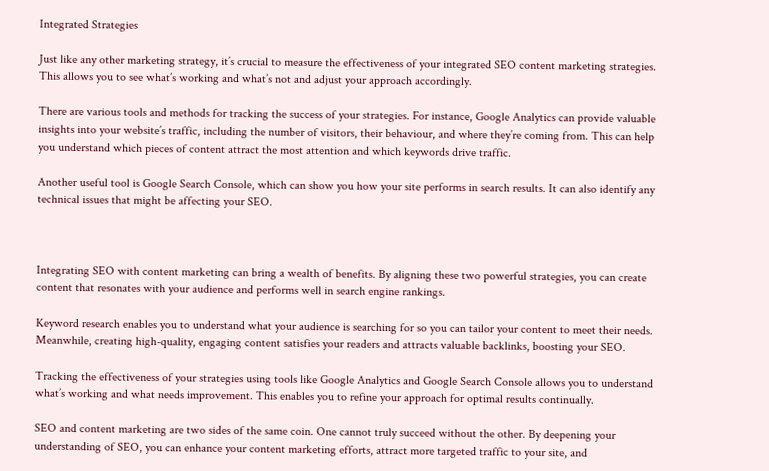Integrated Strategies

Just like any other marketing strategy, it’s crucial to measure the effectiveness of your integrated SEO content marketing strategies. This allows you to see what’s working and what’s not and adjust your approach accordingly.

There are various tools and methods for tracking the success of your strategies. For instance, Google Analytics can provide valuable insights into your website’s traffic, including the number of visitors, their behaviour, and where they’re coming from. This can help you understand which pieces of content attract the most attention and which keywords drive traffic.

Another useful tool is Google Search Console, which can show you how your site performs in search results. It can also identify any technical issues that might be affecting your SEO.



Integrating SEO with content marketing can bring a wealth of benefits. By aligning these two powerful strategies, you can create content that resonates with your audience and performs well in search engine rankings.

Keyword research enables you to understand what your audience is searching for so you can tailor your content to meet their needs. Meanwhile, creating high-quality, engaging content satisfies your readers and attracts valuable backlinks, boosting your SEO.

Tracking the effectiveness of your strategies using tools like Google Analytics and Google Search Console allows you to understand what’s working and what needs improvement. This enables you to refine your approach for optimal results continually.

SEO and content marketing are two sides of the same coin. One cannot truly succeed without the other. By deepening your understanding of SEO, you can enhance your content marketing efforts, attract more targeted traffic to your site, and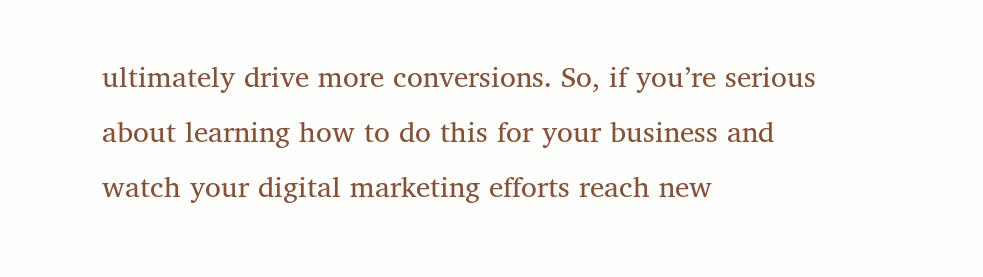ultimately drive more conversions. So, if you’re serious about learning how to do this for your business and watch your digital marketing efforts reach new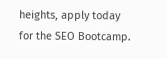heights, apply today for the SEO Bootcamp.